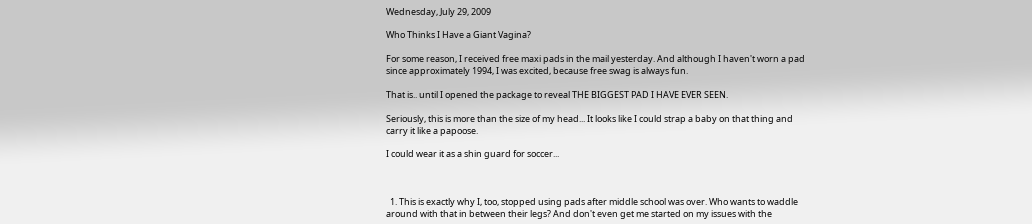Wednesday, July 29, 2009

Who Thinks I Have a Giant Vagina?

For some reason, I received free maxi pads in the mail yesterday. And although I haven't worn a pad since approximately 1994, I was excited, because free swag is always fun.

That is.. until I opened the package to reveal THE BIGGEST PAD I HAVE EVER SEEN.

Seriously, this is more than the size of my head... It looks like I could strap a baby on that thing and carry it like a papoose.

I could wear it as a shin guard for soccer...



  1. This is exactly why I, too, stopped using pads after middle school was over. Who wants to waddle around with that in between their legs? And don't even get me started on my issues with the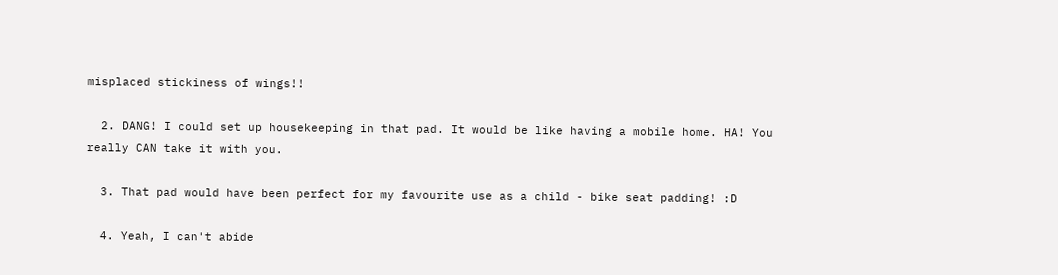misplaced stickiness of wings!!

  2. DANG! I could set up housekeeping in that pad. It would be like having a mobile home. HA! You really CAN take it with you.

  3. That pad would have been perfect for my favourite use as a child - bike seat padding! :D

  4. Yeah, I can't abide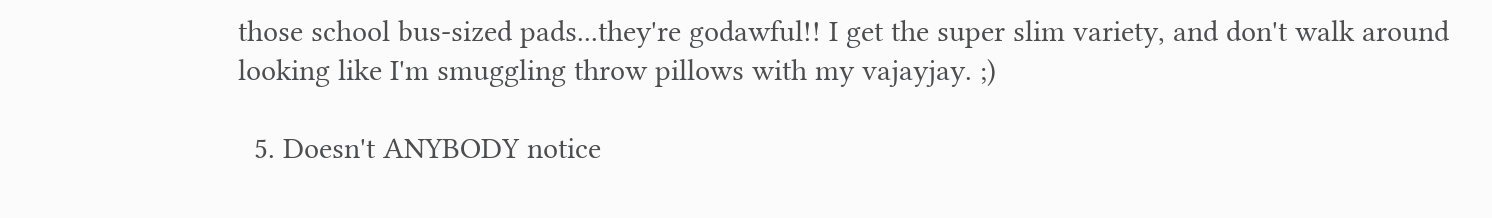those school bus-sized pads...they're godawful!! I get the super slim variety, and don't walk around looking like I'm smuggling throw pillows with my vajayjay. ;)

  5. Doesn't ANYBODY notice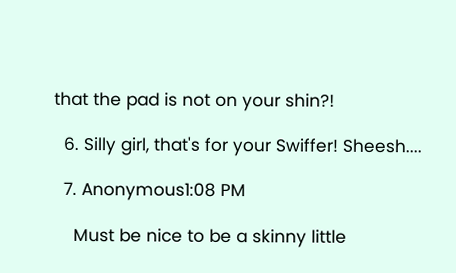that the pad is not on your shin?!

  6. Silly girl, that's for your Swiffer! Sheesh....

  7. Anonymous1:08 PM

    Must be nice to be a skinny little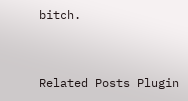bitch.


Related Posts Plugin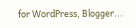for WordPress, Blogger...